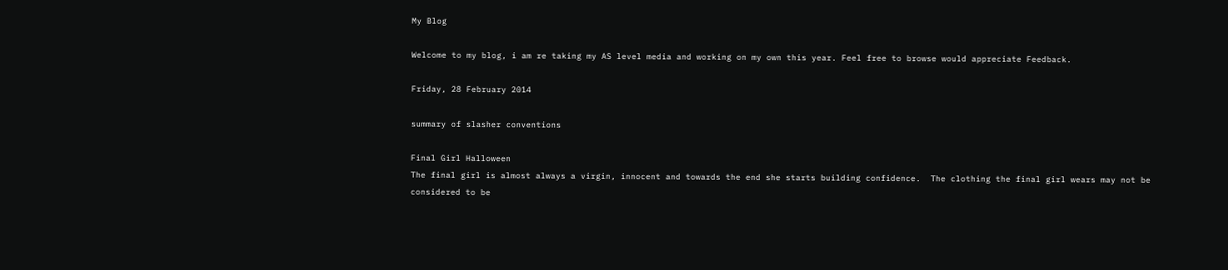My Blog

Welcome to my blog, i am re taking my AS level media and working on my own this year. Feel free to browse would appreciate Feedback.

Friday, 28 February 2014

summary of slasher conventions

Final Girl Halloween
The final girl is almost always a virgin, innocent and towards the end she starts building confidence.  The clothing the final girl wears may not be considered to be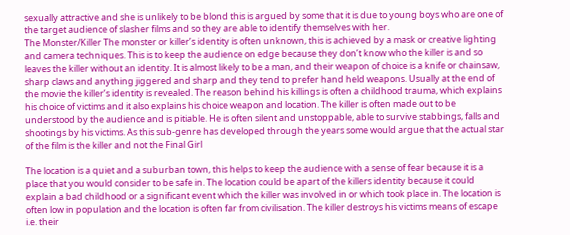sexually attractive and she is unlikely to be blond this is argued by some that it is due to young boys who are one of the target audience of slasher films and so they are able to identify themselves with her.
The Monster/Killer The monster or killer’s identity is often unknown, this is achieved by a mask or creative lighting and camera techniques. This is to keep the audience on edge because they don’t know who the killer is and so leaves the killer without an identity. It is almost likely to be a man, and their weapon of choice is a knife or chainsaw, sharp claws and anything jiggered and sharp and they tend to prefer hand held weapons. Usually at the end of the movie the killer’s identity is revealed. The reason behind his killings is often a childhood trauma, which explains his choice of victims and it also explains his choice weapon and location. The killer is often made out to be understood by the audience and is pitiable. He is often silent and unstoppable, able to survive stabbings, falls and shootings by his victims. As this sub-genre has developed through the years some would argue that the actual star of the film is the killer and not the Final Girl

The location is a quiet and a suburban town, this helps to keep the audience with a sense of fear because it is a place that you would consider to be safe in. The location could be apart of the killers identity because it could explain a bad childhood or a significant event which the killer was involved in or which took place in. The location is often low in population and the location is often far from civilisation. The killer destroys his victims means of escape i.e. their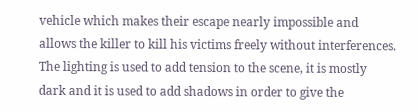vehicle which makes their escape nearly impossible and allows the killer to kill his victims freely without interferences.
The lighting is used to add tension to the scene, it is mostly dark and it is used to add shadows in order to give the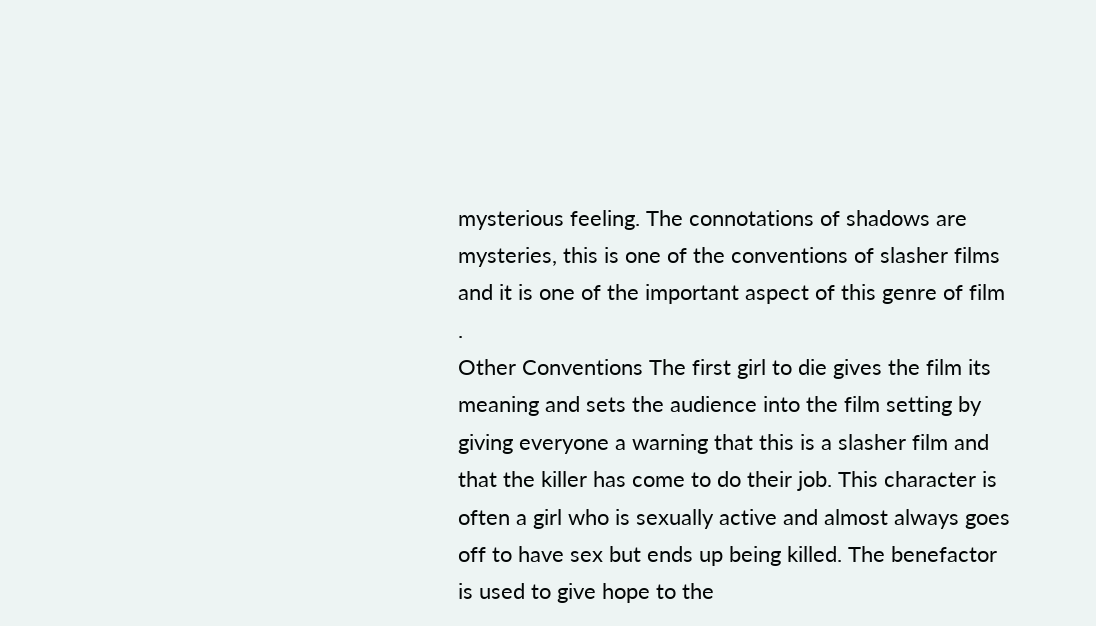mysterious feeling. The connotations of shadows are mysteries, this is one of the conventions of slasher films and it is one of the important aspect of this genre of film .
Other Conventions The first girl to die gives the film its meaning and sets the audience into the film setting by giving everyone a warning that this is a slasher film and that the killer has come to do their job. This character is often a girl who is sexually active and almost always goes off to have sex but ends up being killed. The benefactor is used to give hope to the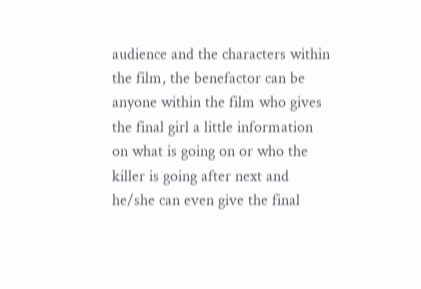audience and the characters within the film, the benefactor can be anyone within the film who gives the final girl a little information on what is going on or who the killer is going after next and he/she can even give the final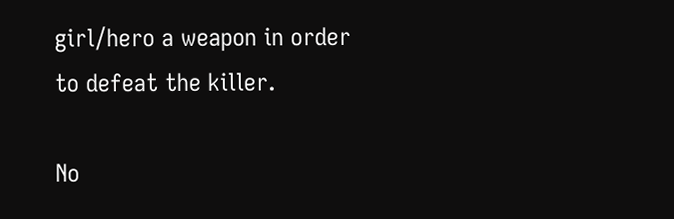girl/hero a weapon in order to defeat the killer.

No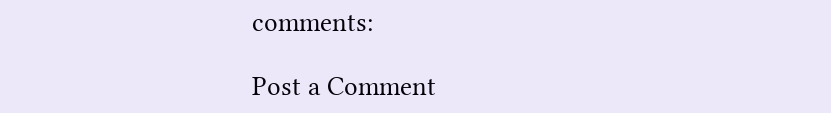comments:

Post a Comment